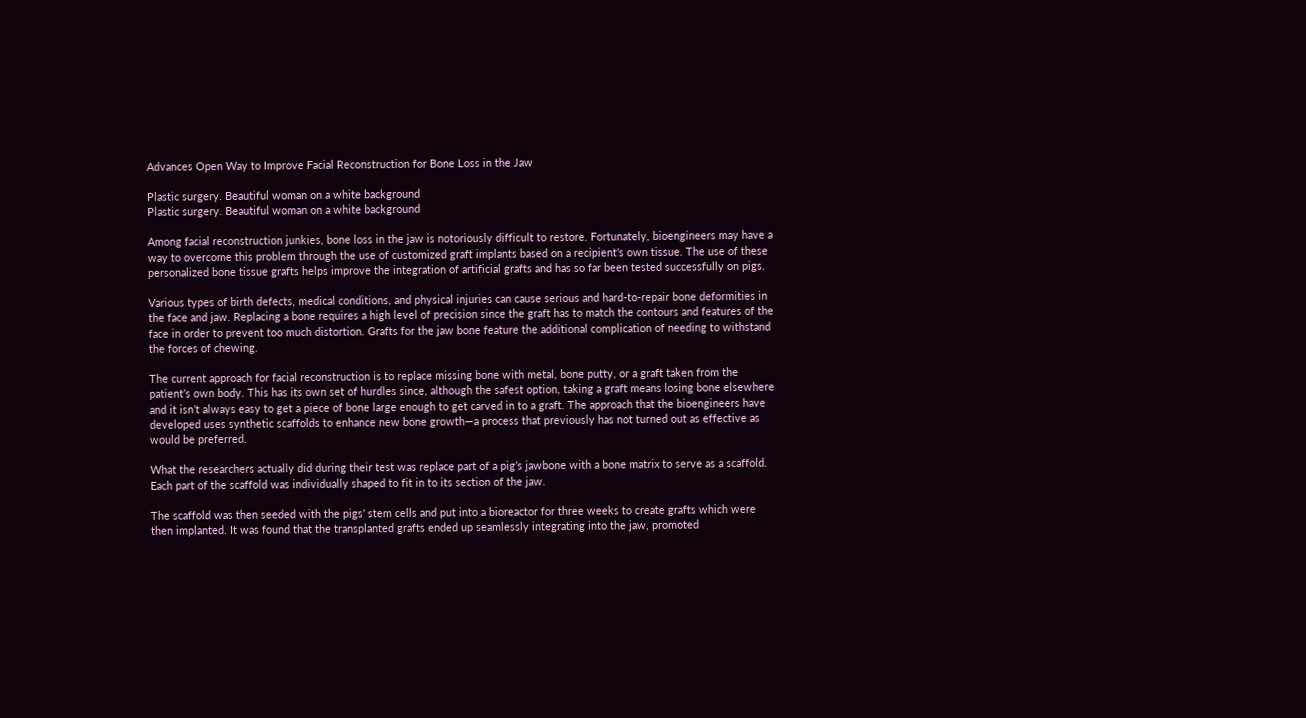Advances Open Way to Improve Facial Reconstruction for Bone Loss in the Jaw

Plastic surgery. Beautiful woman on a white background
Plastic surgery. Beautiful woman on a white background

Among facial reconstruction junkies, bone loss in the jaw is notoriously difficult to restore. Fortunately, bioengineers may have a way to overcome this problem through the use of customized graft implants based on a recipient’s own tissue. The use of these personalized bone tissue grafts helps improve the integration of artificial grafts and has so far been tested successfully on pigs.

Various types of birth defects, medical conditions, and physical injuries can cause serious and hard-to-repair bone deformities in the face and jaw. Replacing a bone requires a high level of precision since the graft has to match the contours and features of the face in order to prevent too much distortion. Grafts for the jaw bone feature the additional complication of needing to withstand the forces of chewing.

The current approach for facial reconstruction is to replace missing bone with metal, bone putty, or a graft taken from the patient’s own body. This has its own set of hurdles since, although the safest option, taking a graft means losing bone elsewhere and it isn’t always easy to get a piece of bone large enough to get carved in to a graft. The approach that the bioengineers have developed uses synthetic scaffolds to enhance new bone growth—a process that previously has not turned out as effective as would be preferred.

What the researchers actually did during their test was replace part of a pig’s jawbone with a bone matrix to serve as a scaffold. Each part of the scaffold was individually shaped to fit in to its section of the jaw.

The scaffold was then seeded with the pigs’ stem cells and put into a bioreactor for three weeks to create grafts which were then implanted. It was found that the transplanted grafts ended up seamlessly integrating into the jaw, promoted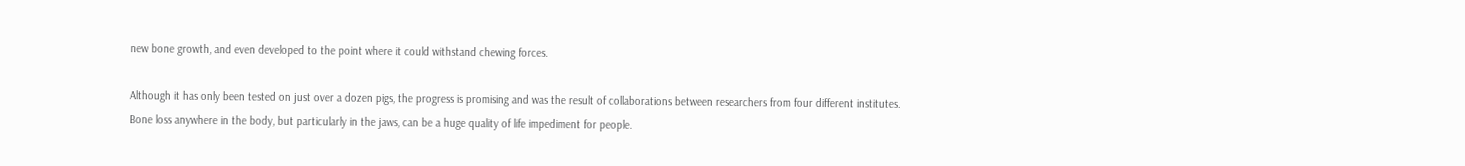new bone growth, and even developed to the point where it could withstand chewing forces.

Although it has only been tested on just over a dozen pigs, the progress is promising and was the result of collaborations between researchers from four different institutes. Bone loss anywhere in the body, but particularly in the jaws, can be a huge quality of life impediment for people.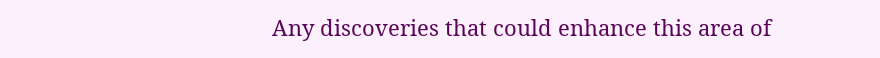Any discoveries that could enhance this area of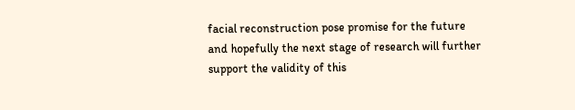facial reconstruction pose promise for the future and hopefully the next stage of research will further support the validity of this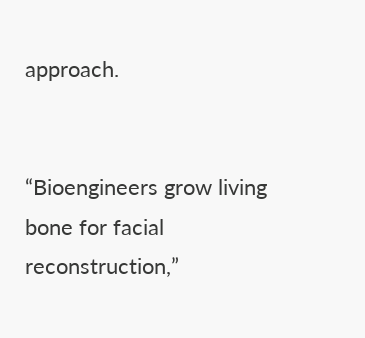approach.


“Bioengineers grow living bone for facial reconstruction,”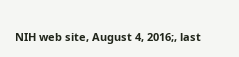NIH web site, August 4, 2016;, last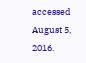accessed August 5, 2016.